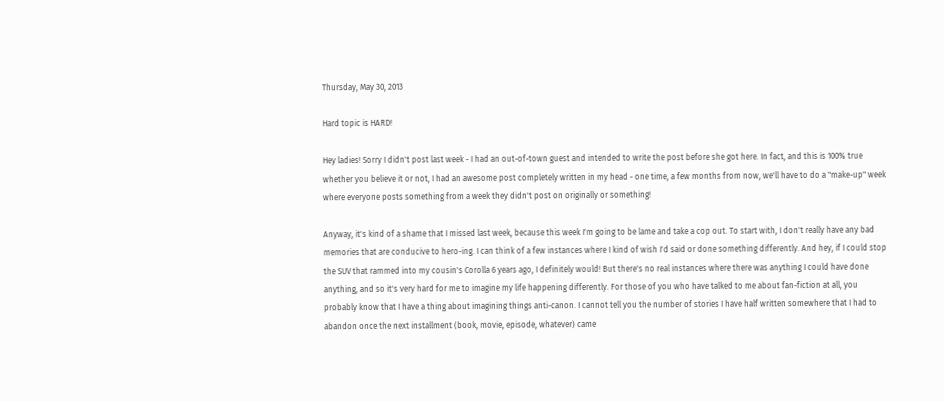Thursday, May 30, 2013

Hard topic is HARD!

Hey ladies! Sorry I didn't post last week - I had an out-of-town guest and intended to write the post before she got here. In fact, and this is 100% true whether you believe it or not, I had an awesome post completely written in my head - one time, a few months from now, we'll have to do a "make-up" week where everyone posts something from a week they didn't post on originally or something!

Anyway, it's kind of a shame that I missed last week, because this week I'm going to be lame and take a cop out. To start with, I don't really have any bad memories that are conducive to hero-ing. I can think of a few instances where I kind of wish I'd said or done something differently. And hey, if I could stop the SUV that rammed into my cousin's Corolla 6 years ago, I definitely would! But there's no real instances where there was anything I could have done anything, and so it's very hard for me to imagine my life happening differently. For those of you who have talked to me about fan-fiction at all, you probably know that I have a thing about imagining things anti-canon. I cannot tell you the number of stories I have half written somewhere that I had to abandon once the next installment (book, movie, episode, whatever) came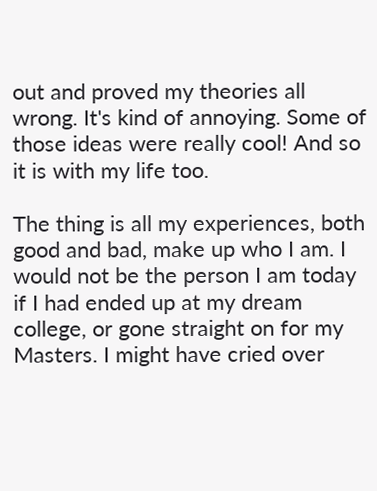out and proved my theories all wrong. It's kind of annoying. Some of those ideas were really cool! And so it is with my life too.

The thing is all my experiences, both good and bad, make up who I am. I would not be the person I am today if I had ended up at my dream college, or gone straight on for my Masters. I might have cried over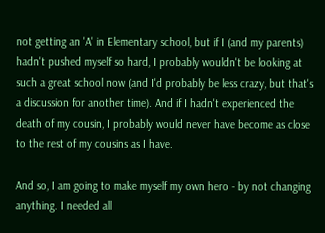not getting an 'A' in Elementary school, but if I (and my parents) hadn't pushed myself so hard, I probably wouldn't be looking at such a great school now (and I'd probably be less crazy, but that's a discussion for another time). And if I hadn't experienced the death of my cousin, I probably would never have become as close to the rest of my cousins as I have.

And so, I am going to make myself my own hero - by not changing anything. I needed all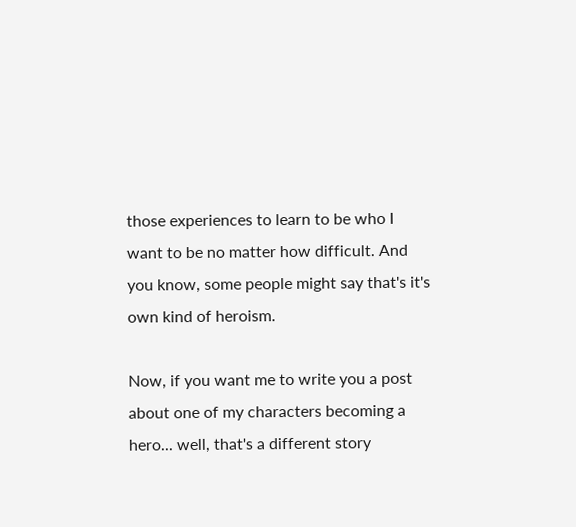those experiences to learn to be who I want to be no matter how difficult. And you know, some people might say that's it's own kind of heroism.

Now, if you want me to write you a post about one of my characters becoming a hero... well, that's a different story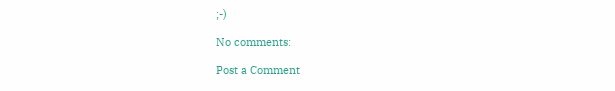;-)

No comments:

Post a Comment